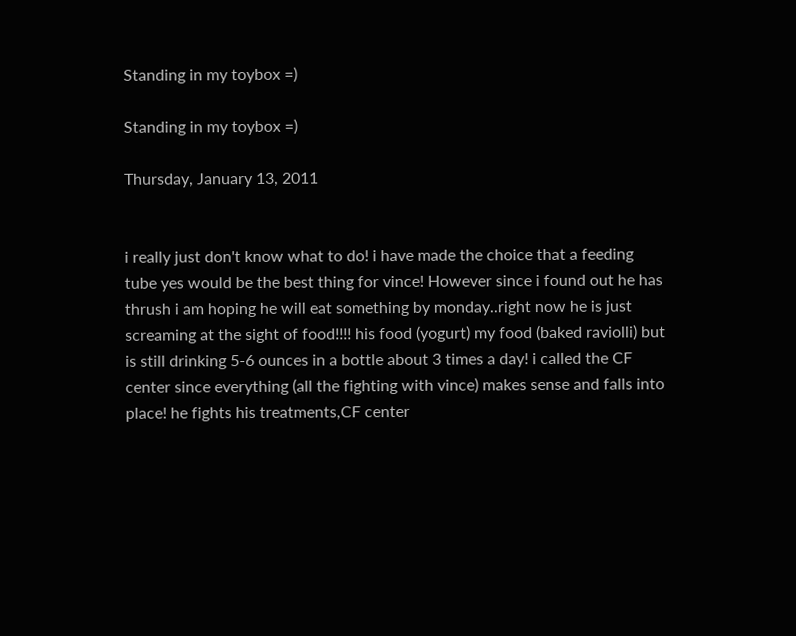Standing in my toybox =)

Standing in my toybox =)

Thursday, January 13, 2011


i really just don't know what to do! i have made the choice that a feeding tube yes would be the best thing for vince! However since i found out he has thrush i am hoping he will eat something by monday..right now he is just screaming at the sight of food!!!! his food (yogurt) my food (baked raviolli) but is still drinking 5-6 ounces in a bottle about 3 times a day! i called the CF center since everything (all the fighting with vince) makes sense and falls into place! he fights his treatments,CF center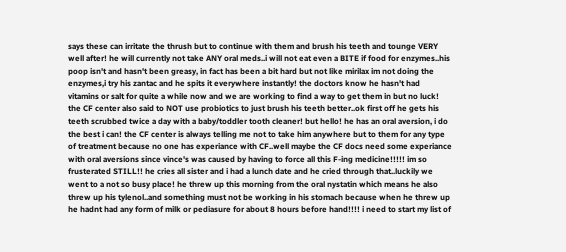says these can irritate the thrush but to continue with them and brush his teeth and tounge VERY well after! he will currently not take ANY oral meds..i will not eat even a BITE if food for enzymes..his poop isn't and hasn't been greasy, in fact has been a bit hard but not like mirilax im not doing the enzymes,i try his zantac and he spits it everywhere instantly! the doctors know he hasn't had vitamins or salt for quite a while now and we are working to find a way to get them in but no luck! the CF center also said to NOT use probiotics to just brush his teeth better..ok first off he gets his teeth scrubbed twice a day with a baby/toddler tooth cleaner! but hello! he has an oral aversion, i do the best i can! the CF center is always telling me not to take him anywhere but to them for any type of treatment because no one has experiance with CF..well maybe the CF docs need some experiance with oral aversions since vince's was caused by having to force all this F-ing medicine!!!!! im so frusterated STILL!! he cries all sister and i had a lunch date and he cried through that..luckily we went to a not so busy place! he threw up this morning from the oral nystatin which means he also threw up his tylenol..and something must not be working in his stomach because when he threw up he hadnt had any form of milk or pediasure for about 8 hours before hand!!!! i need to start my list of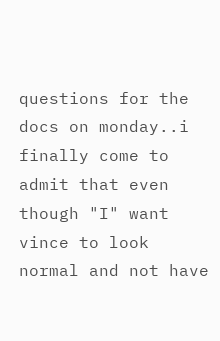questions for the docs on monday..i finally come to admit that even though "I" want vince to look normal and not have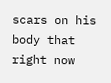scars on his body that right now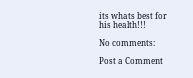its whats best for his health!!!

No comments:

Post a Comment